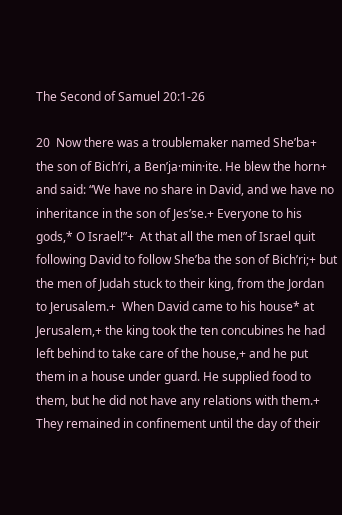The Second of Samuel 20:1-26

20  Now there was a troublemaker named Sheʹba+ the son of Bichʹri, a Benʹja·min·ite. He blew the horn+ and said: “We have no share in David, and we have no inheritance in the son of Jesʹse.+ Everyone to his gods,* O Israel!”+  At that all the men of Israel quit following David to follow Sheʹba the son of Bichʹri;+ but the men of Judah stuck to their king, from the Jordan to Jerusalem.+  When David came to his house* at Jerusalem,+ the king took the ten concubines he had left behind to take care of the house,+ and he put them in a house under guard. He supplied food to them, but he did not have any relations with them.+ They remained in confinement until the day of their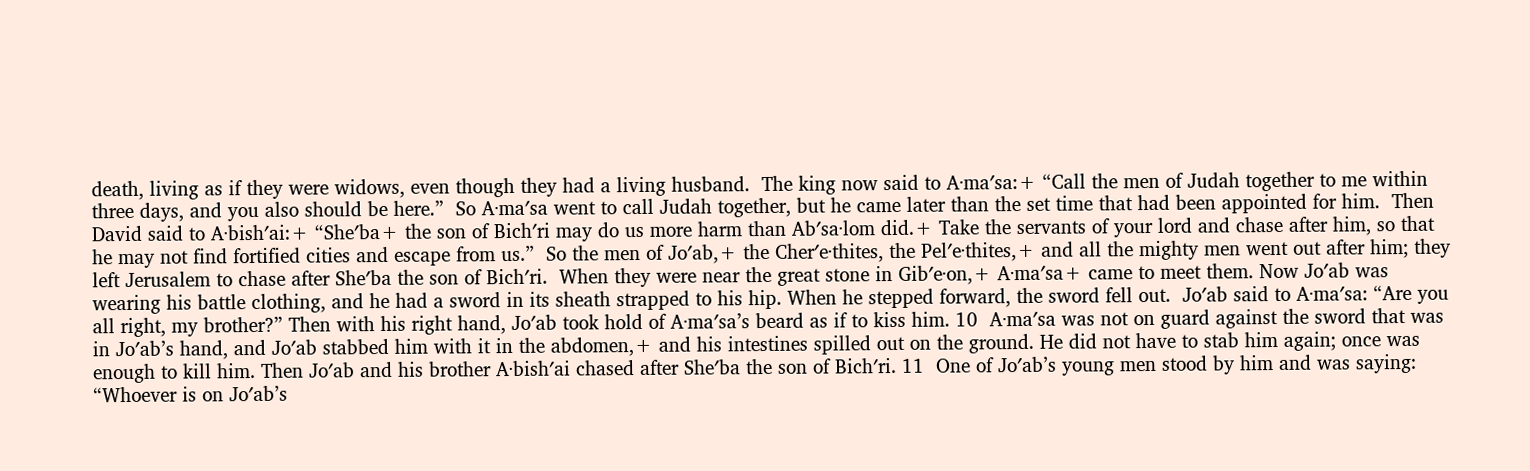death, living as if they were widows, even though they had a living husband.  The king now said to A·maʹsa:+ “Call the men of Judah together to me within three days, and you also should be here.”  So A·maʹsa went to call Judah together, but he came later than the set time that had been appointed for him.  Then David said to A·bishʹai:+ “Sheʹba+ the son of Bichʹri may do us more harm than Abʹsa·lom did.+ Take the servants of your lord and chase after him, so that he may not find fortified cities and escape from us.”  So the men of Joʹab,+ the Cherʹe·thites, the Pelʹe·thites,+ and all the mighty men went out after him; they left Jerusalem to chase after Sheʹba the son of Bichʹri.  When they were near the great stone in Gibʹe·on,+ A·maʹsa+ came to meet them. Now Joʹab was wearing his battle clothing, and he had a sword in its sheath strapped to his hip. When he stepped forward, the sword fell out.  Joʹab said to A·maʹsa: “Are you all right, my brother?” Then with his right hand, Joʹab took hold of A·maʹsa’s beard as if to kiss him. 10  A·maʹsa was not on guard against the sword that was in Joʹab’s hand, and Joʹab stabbed him with it in the abdomen,+ and his intestines spilled out on the ground. He did not have to stab him again; once was enough to kill him. Then Joʹab and his brother A·bishʹai chased after Sheʹba the son of Bichʹri. 11  One of Joʹab’s young men stood by him and was saying: “Whoever is on Joʹab’s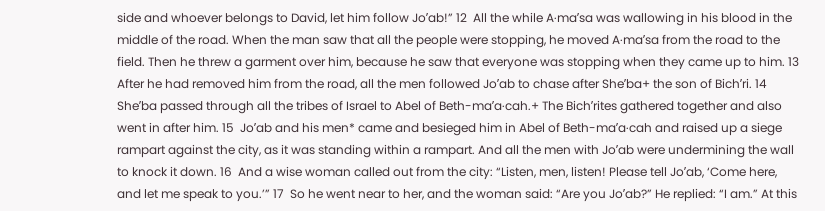side and whoever belongs to David, let him follow Joʹab!” 12  All the while A·maʹsa was wallowing in his blood in the middle of the road. When the man saw that all the people were stopping, he moved A·maʹsa from the road to the field. Then he threw a garment over him, because he saw that everyone was stopping when they came up to him. 13  After he had removed him from the road, all the men followed Joʹab to chase after Sheʹba+ the son of Bichʹri. 14  Sheʹba passed through all the tribes of Israel to Abel of Beth-maʹa·cah.+ The Bichʹrites gathered together and also went in after him. 15  Joʹab and his men* came and besieged him in Abel of Beth-maʹa·cah and raised up a siege rampart against the city, as it was standing within a rampart. And all the men with Joʹab were undermining the wall to knock it down. 16  And a wise woman called out from the city: “Listen, men, listen! Please tell Joʹab, ‘Come here, and let me speak to you.’” 17  So he went near to her, and the woman said: “Are you Joʹab?” He replied: “I am.” At this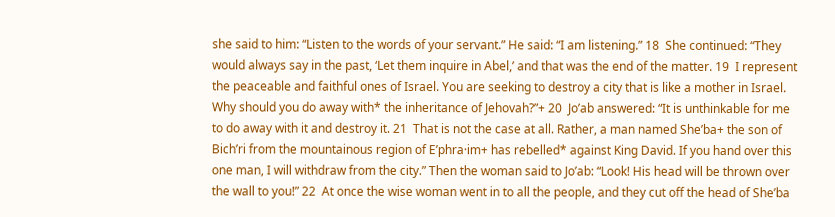she said to him: “Listen to the words of your servant.” He said: “I am listening.” 18  She continued: “They would always say in the past, ‘Let them inquire in Abel,’ and that was the end of the matter. 19  I represent the peaceable and faithful ones of Israel. You are seeking to destroy a city that is like a mother in Israel. Why should you do away with* the inheritance of Jehovah?”+ 20  Joʹab answered: “It is unthinkable for me to do away with it and destroy it. 21  That is not the case at all. Rather, a man named Sheʹba+ the son of Bichʹri from the mountainous region of Eʹphra·im+ has rebelled* against King David. If you hand over this one man, I will withdraw from the city.” Then the woman said to Joʹab: “Look! His head will be thrown over the wall to you!” 22  At once the wise woman went in to all the people, and they cut off the head of Sheʹba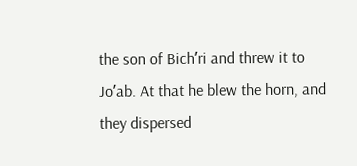the son of Bichʹri and threw it to Joʹab. At that he blew the horn, and they dispersed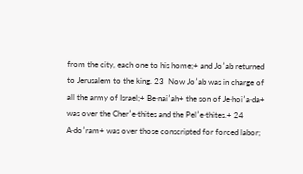from the city, each one to his home;+ and Joʹab returned to Jerusalem to the king. 23  Now Joʹab was in charge of all the army of Israel;+ Be·naiʹah+ the son of Je·hoiʹa·da+ was over the Cherʹe·thites and the Pelʹe·thites.+ 24  A·doʹram+ was over those conscripted for forced labor;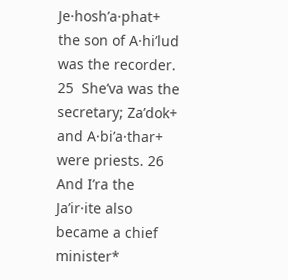Je·hoshʹa·phat+ the son of A·hiʹlud was the recorder. 25  Sheʹva was the secretary; Zaʹdok+ and A·biʹa·thar+ were priests. 26  And Iʹra the Jaʹir·ite also became a chief minister*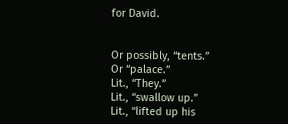for David.


Or possibly, “tents.”
Or “palace.”
Lit., “They.”
Lit., “swallow up.”
Lit., “lifted up his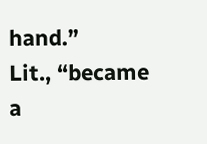hand.”
Lit., “became a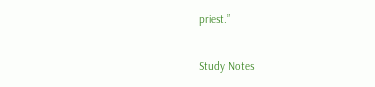priest.”

Study Notes